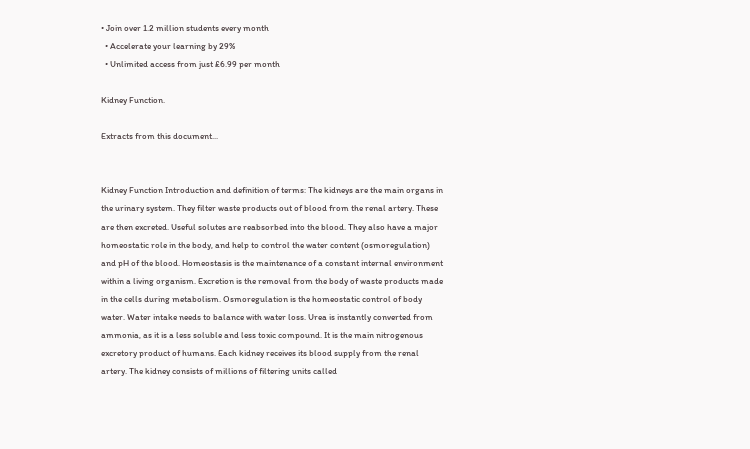• Join over 1.2 million students every month
  • Accelerate your learning by 29%
  • Unlimited access from just £6.99 per month

Kidney Function.

Extracts from this document...


Kidney Function Introduction and definition of terms: The kidneys are the main organs in the urinary system. They filter waste products out of blood from the renal artery. These are then excreted. Useful solutes are reabsorbed into the blood. They also have a major homeostatic role in the body, and help to control the water content (osmoregulation) and pH of the blood. Homeostasis is the maintenance of a constant internal environment within a living organism. Excretion is the removal from the body of waste products made in the cells during metabolism. Osmoregulation is the homeostatic control of body water. Water intake needs to balance with water loss. Urea is instantly converted from ammonia, as it is a less soluble and less toxic compound. It is the main nitrogenous excretory product of humans. Each kidney receives its blood supply from the renal artery. The kidney consists of millions of filtering units called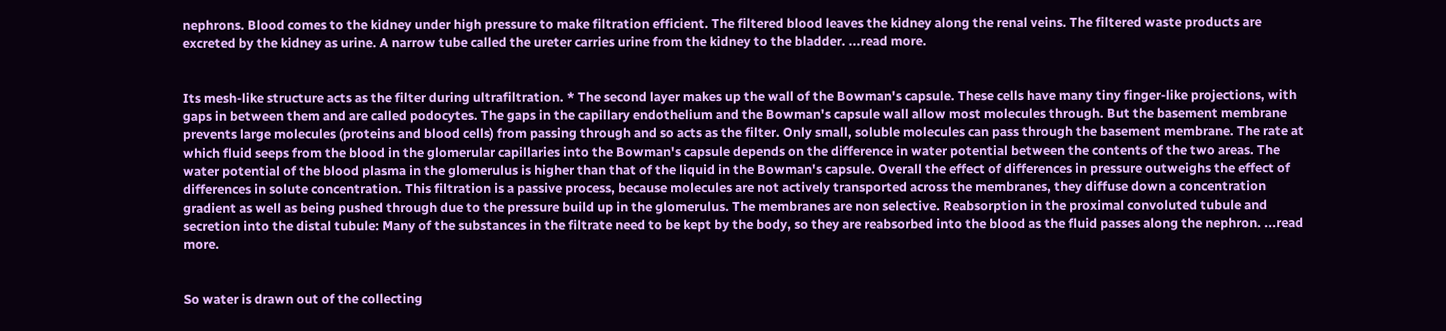nephrons. Blood comes to the kidney under high pressure to make filtration efficient. The filtered blood leaves the kidney along the renal veins. The filtered waste products are excreted by the kidney as urine. A narrow tube called the ureter carries urine from the kidney to the bladder. ...read more.


Its mesh-like structure acts as the filter during ultrafiltration. * The second layer makes up the wall of the Bowman's capsule. These cells have many tiny finger-like projections, with gaps in between them and are called podocytes. The gaps in the capillary endothelium and the Bowman's capsule wall allow most molecules through. But the basement membrane prevents large molecules (proteins and blood cells) from passing through and so acts as the filter. Only small, soluble molecules can pass through the basement membrane. The rate at which fluid seeps from the blood in the glomerular capillaries into the Bowman's capsule depends on the difference in water potential between the contents of the two areas. The water potential of the blood plasma in the glomerulus is higher than that of the liquid in the Bowman's capsule. Overall the effect of differences in pressure outweighs the effect of differences in solute concentration. This filtration is a passive process, because molecules are not actively transported across the membranes, they diffuse down a concentration gradient as well as being pushed through due to the pressure build up in the glomerulus. The membranes are non selective. Reabsorption in the proximal convoluted tubule and secretion into the distal tubule: Many of the substances in the filtrate need to be kept by the body, so they are reabsorbed into the blood as the fluid passes along the nephron. ...read more.


So water is drawn out of the collecting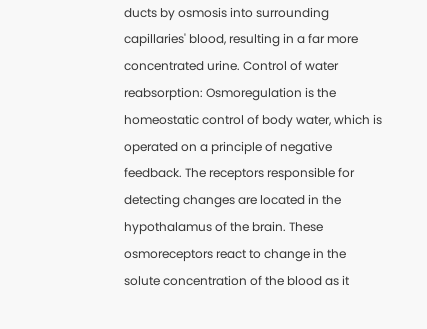ducts by osmosis into surrounding capillaries' blood, resulting in a far more concentrated urine. Control of water reabsorption: Osmoregulation is the homeostatic control of body water, which is operated on a principle of negative feedback. The receptors responsible for detecting changes are located in the hypothalamus of the brain. These osmoreceptors react to change in the solute concentration of the blood as it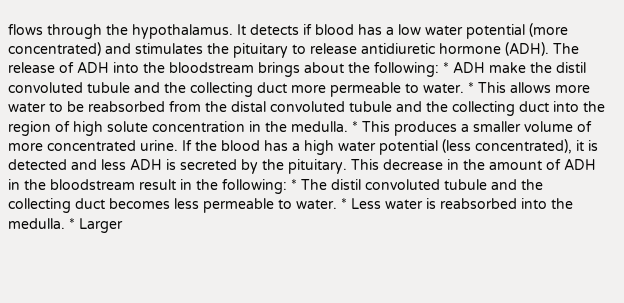flows through the hypothalamus. It detects if blood has a low water potential (more concentrated) and stimulates the pituitary to release antidiuretic hormone (ADH). The release of ADH into the bloodstream brings about the following: * ADH make the distil convoluted tubule and the collecting duct more permeable to water. * This allows more water to be reabsorbed from the distal convoluted tubule and the collecting duct into the region of high solute concentration in the medulla. * This produces a smaller volume of more concentrated urine. If the blood has a high water potential (less concentrated), it is detected and less ADH is secreted by the pituitary. This decrease in the amount of ADH in the bloodstream result in the following: * The distil convoluted tubule and the collecting duct becomes less permeable to water. * Less water is reabsorbed into the medulla. * Larger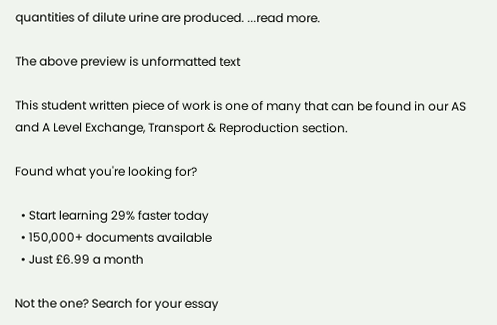quantities of dilute urine are produced. ...read more.

The above preview is unformatted text

This student written piece of work is one of many that can be found in our AS and A Level Exchange, Transport & Reproduction section.

Found what you're looking for?

  • Start learning 29% faster today
  • 150,000+ documents available
  • Just £6.99 a month

Not the one? Search for your essay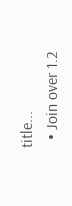title...
  • Join over 1.2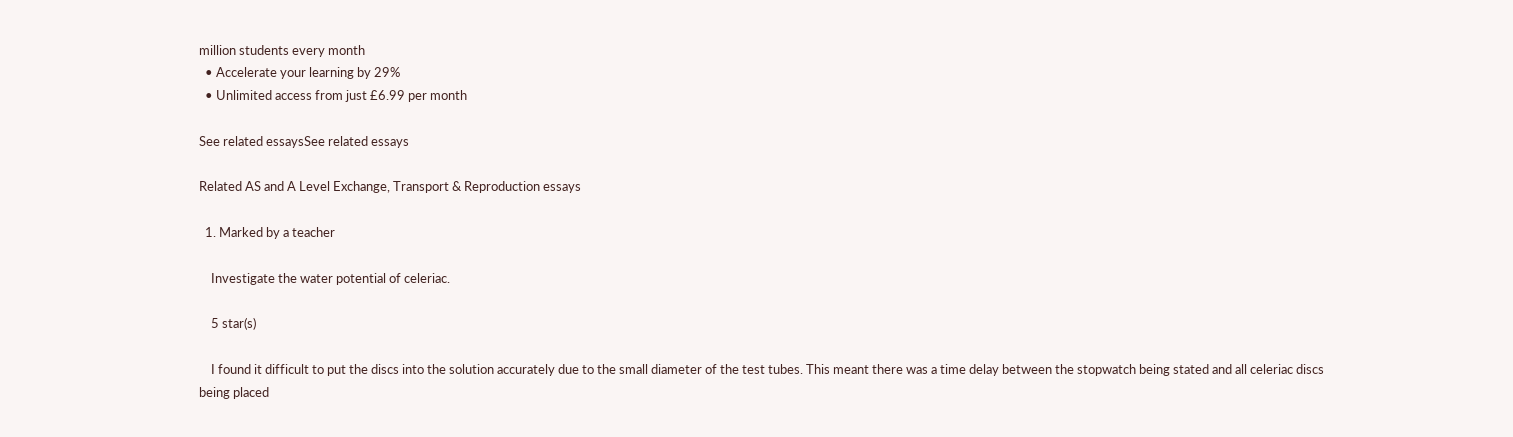million students every month
  • Accelerate your learning by 29%
  • Unlimited access from just £6.99 per month

See related essaysSee related essays

Related AS and A Level Exchange, Transport & Reproduction essays

  1. Marked by a teacher

    Investigate the water potential of celeriac.

    5 star(s)

    I found it difficult to put the discs into the solution accurately due to the small diameter of the test tubes. This meant there was a time delay between the stopwatch being stated and all celeriac discs being placed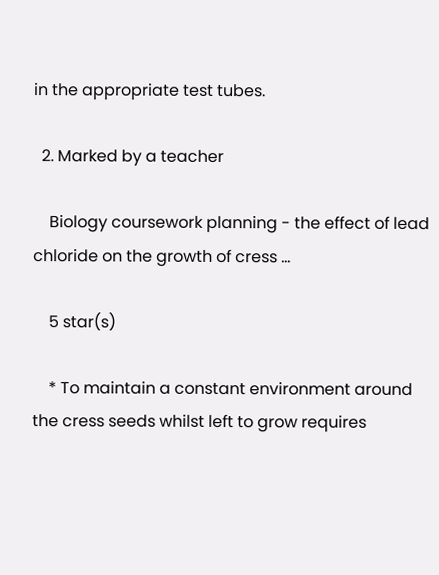in the appropriate test tubes.

  2. Marked by a teacher

    Biology coursework planning - the effect of lead chloride on the growth of cress ...

    5 star(s)

    * To maintain a constant environment around the cress seeds whilst left to grow requires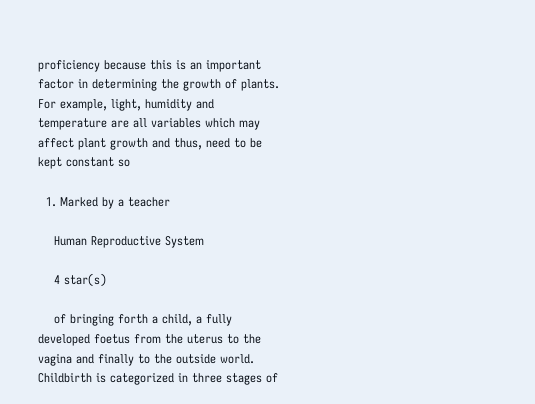proficiency because this is an important factor in determining the growth of plants. For example, light, humidity and temperature are all variables which may affect plant growth and thus, need to be kept constant so

  1. Marked by a teacher

    Human Reproductive System

    4 star(s)

    of bringing forth a child, a fully developed foetus from the uterus to the vagina and finally to the outside world. Childbirth is categorized in three stages of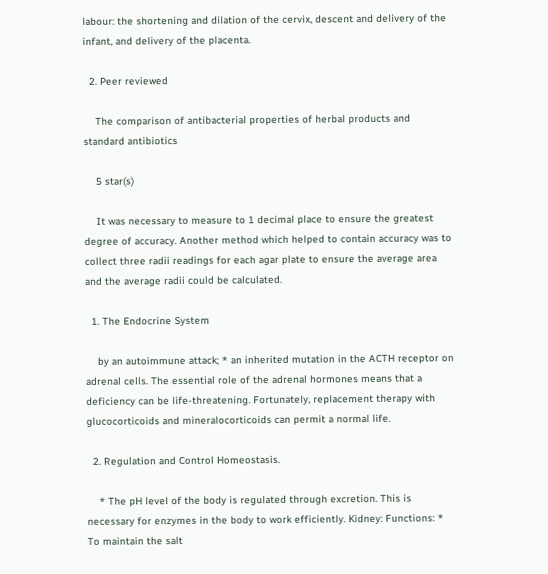labour: the shortening and dilation of the cervix, descent and delivery of the infant, and delivery of the placenta.

  2. Peer reviewed

    The comparison of antibacterial properties of herbal products and standard antibiotics

    5 star(s)

    It was necessary to measure to 1 decimal place to ensure the greatest degree of accuracy. Another method which helped to contain accuracy was to collect three radii readings for each agar plate to ensure the average area and the average radii could be calculated.

  1. The Endocrine System

    by an autoimmune attack; * an inherited mutation in the ACTH receptor on adrenal cells. The essential role of the adrenal hormones means that a deficiency can be life-threatening. Fortunately, replacement therapy with glucocorticoids and mineralocorticoids can permit a normal life.

  2. Regulation and Control Homeostasis.

    * The pH level of the body is regulated through excretion. This is necessary for enzymes in the body to work efficiently. Kidney: Functions: * To maintain the salt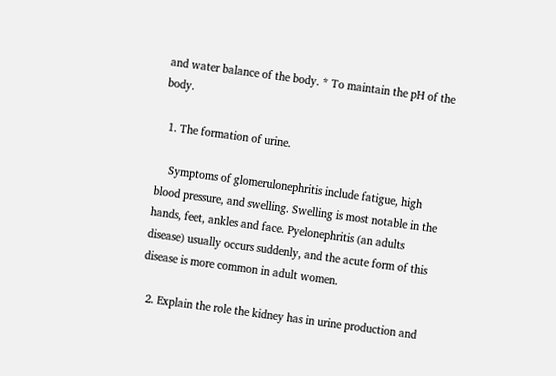and water balance of the body. * To maintain the pH of the body.

  1. The formation of urine.

    Symptoms of glomerulonephritis include fatigue, high blood pressure, and swelling. Swelling is most notable in the hands, feet, ankles and face. Pyelonephritis (an adults disease) usually occurs suddenly, and the acute form of this disease is more common in adult women.

  2. Explain the role the kidney has in urine production and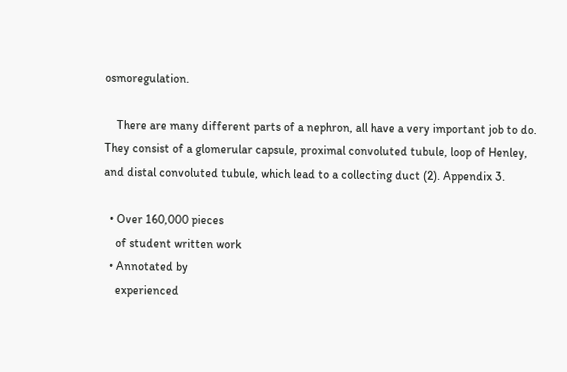osmoregulation.

    There are many different parts of a nephron, all have a very important job to do. They consist of a glomerular capsule, proximal convoluted tubule, loop of Henley, and distal convoluted tubule, which lead to a collecting duct (2). Appendix 3.

  • Over 160,000 pieces
    of student written work
  • Annotated by
    experienced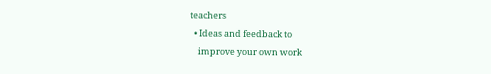teachers
  • Ideas and feedback to
    improve your own work